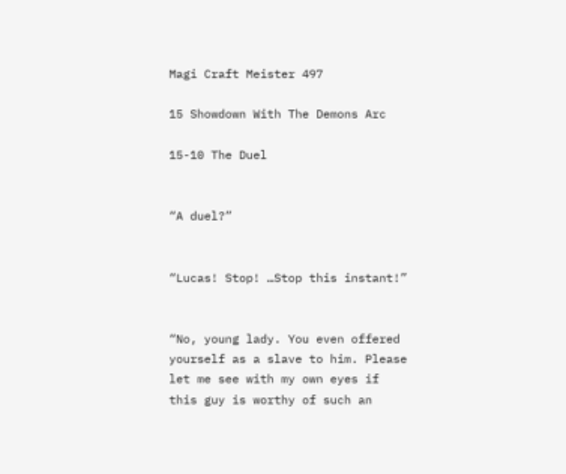Magi Craft Meister 497

15 Showdown With The Demons Arc

15-10 The Duel


“A duel?”


“Lucas! Stop! …Stop this instant!”


“No, young lady. You even offered yourself as a slave to him. Please let me see with my own eyes if this guy is worthy of such an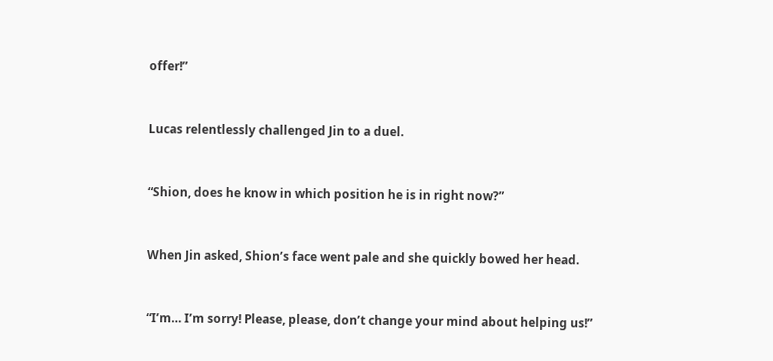offer!”


Lucas relentlessly challenged Jin to a duel.


“Shion, does he know in which position he is in right now?”


When Jin asked, Shion’s face went pale and she quickly bowed her head.


“I’m… I’m sorry! Please, please, don’t change your mind about helping us!”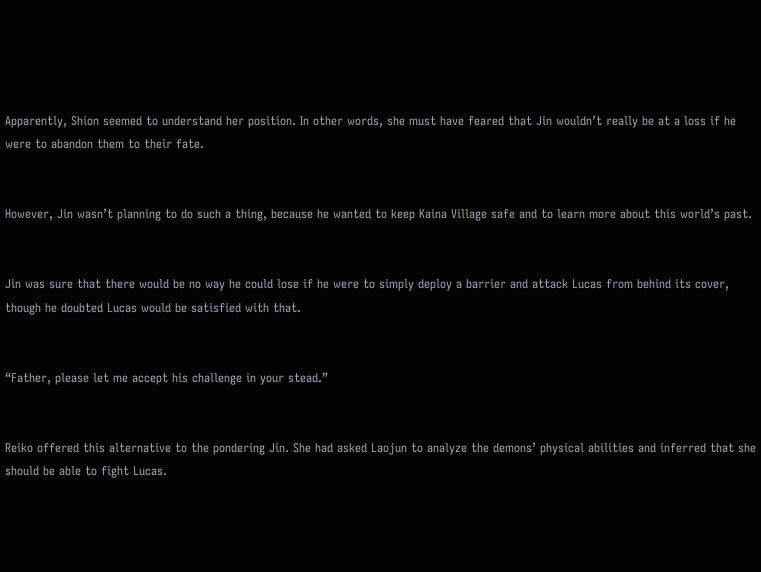Apparently, Shion seemed to understand her position. In other words, she must have feared that Jin wouldn’t really be at a loss if he were to abandon them to their fate.


However, Jin wasn’t planning to do such a thing, because he wanted to keep Kaina Village safe and to learn more about this world’s past.


Jin was sure that there would be no way he could lose if he were to simply deploy a barrier and attack Lucas from behind its cover, though he doubted Lucas would be satisfied with that.


“Father, please let me accept his challenge in your stead.”


Reiko offered this alternative to the pondering Jin. She had asked Laojun to analyze the demons’ physical abilities and inferred that she should be able to fight Lucas.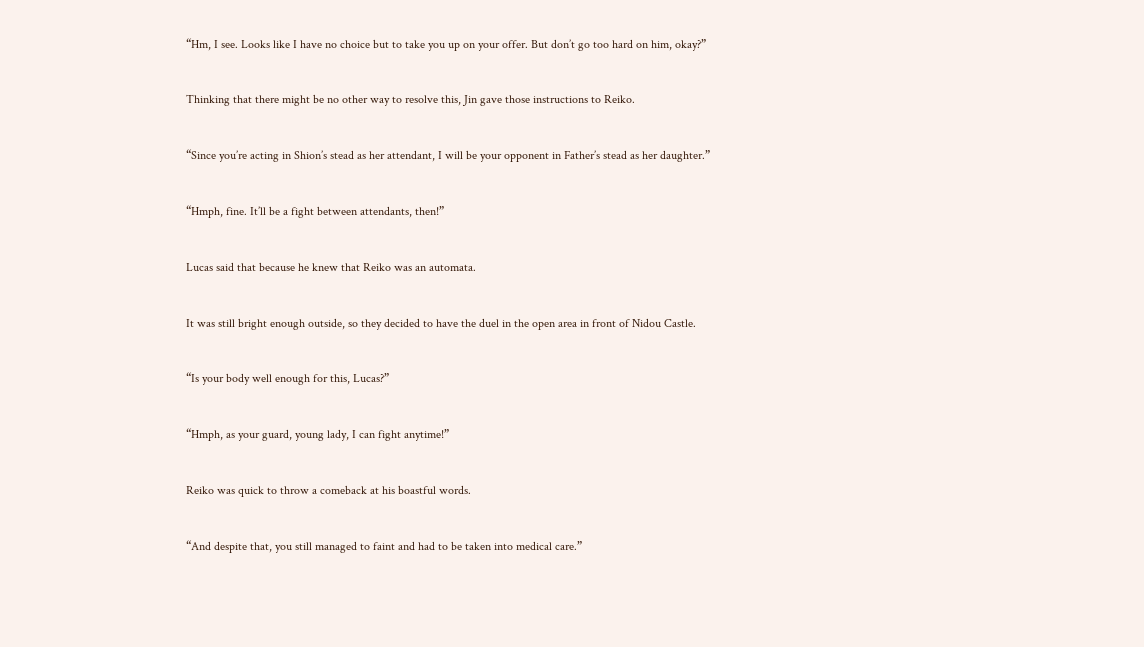“Hm, I see. Looks like I have no choice but to take you up on your offer. But don’t go too hard on him, okay?”


Thinking that there might be no other way to resolve this, Jin gave those instructions to Reiko.


“Since you’re acting in Shion’s stead as her attendant, I will be your opponent in Father’s stead as her daughter.”


“Hmph, fine. It’ll be a fight between attendants, then!”


Lucas said that because he knew that Reiko was an automata.


It was still bright enough outside, so they decided to have the duel in the open area in front of Nidou Castle.


“Is your body well enough for this, Lucas?”


“Hmph, as your guard, young lady, I can fight anytime!”


Reiko was quick to throw a comeback at his boastful words.


“And despite that, you still managed to faint and had to be taken into medical care.”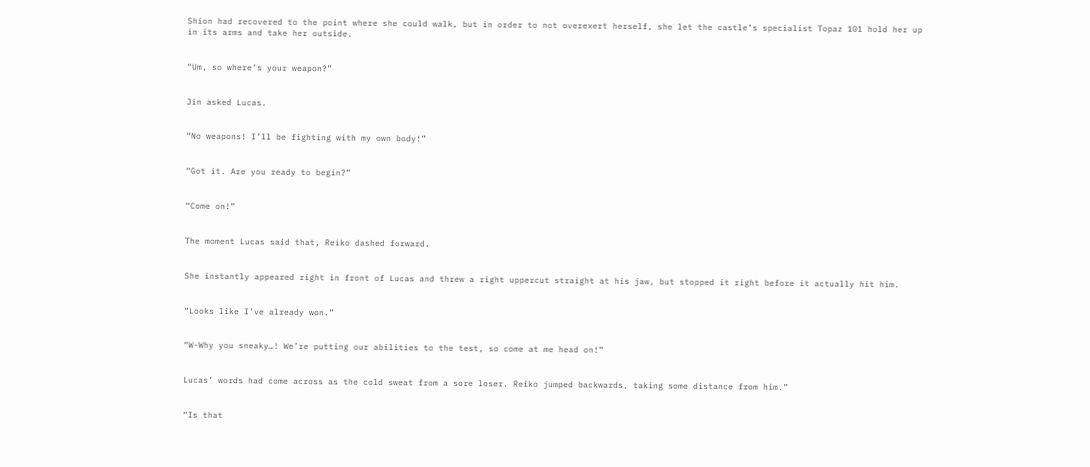Shion had recovered to the point where she could walk, but in order to not overexert herself, she let the castle’s specialist Topaz 101 hold her up in its arms and take her outside.


“Um, so where’s your weapon?”


Jin asked Lucas.


“No weapons! I’ll be fighting with my own body!”


“Got it. Are you ready to begin?”


“Come on!”


The moment Lucas said that, Reiko dashed forward.


She instantly appeared right in front of Lucas and threw a right uppercut straight at his jaw, but stopped it right before it actually hit him.


“Looks like I’ve already won.”


“W-Why you sneaky…! We’re putting our abilities to the test, so come at me head on!”


Lucas’ words had come across as the cold sweat from a sore loser. Reiko jumped backwards, taking some distance from him.”


“Is that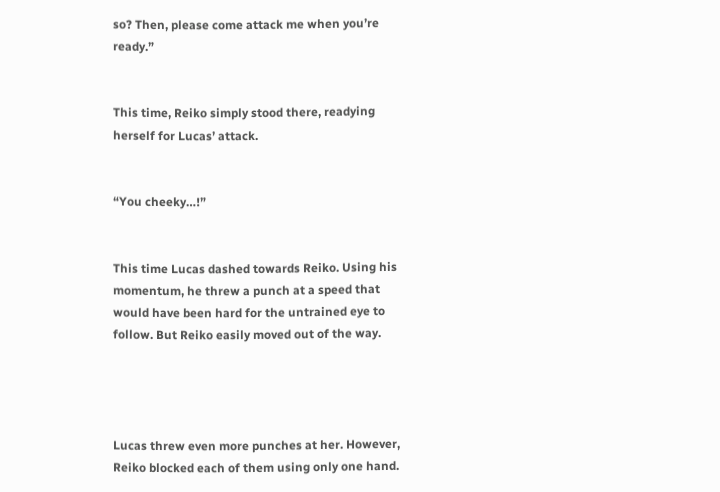so? Then, please come attack me when you’re ready.”


This time, Reiko simply stood there, readying herself for Lucas’ attack.


“You cheeky…!”


This time Lucas dashed towards Reiko. Using his momentum, he threw a punch at a speed that would have been hard for the untrained eye to follow. But Reiko easily moved out of the way.




Lucas threw even more punches at her. However, Reiko blocked each of them using only one hand.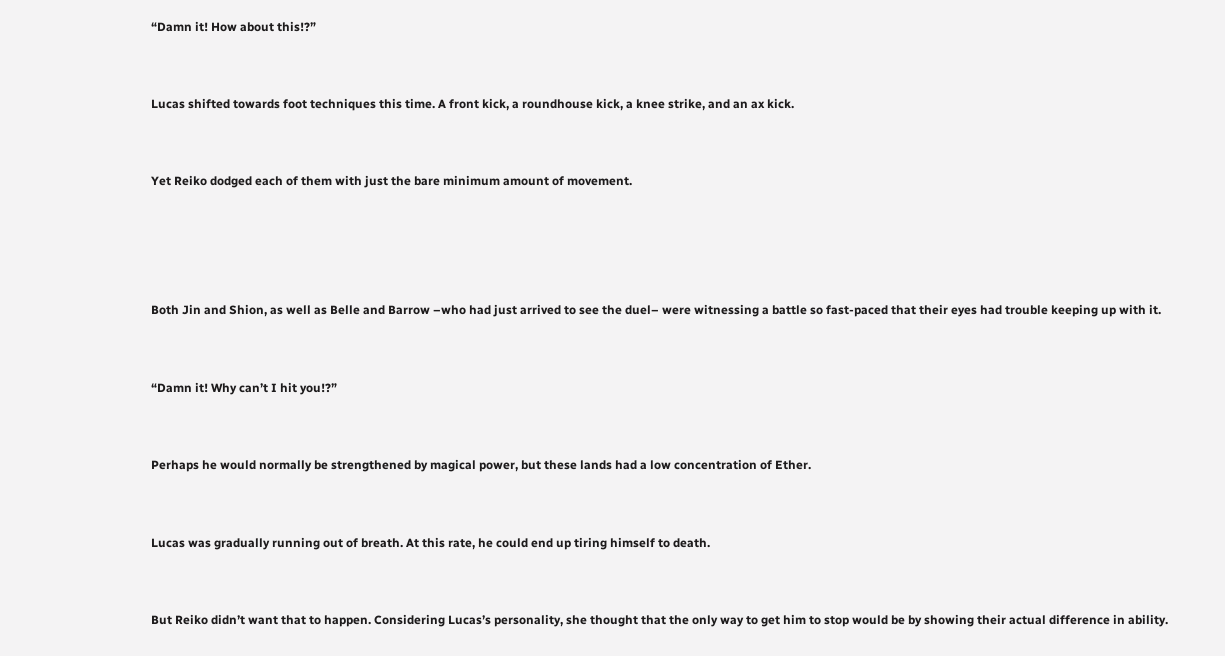“Damn it! How about this!?”


Lucas shifted towards foot techniques this time. A front kick, a roundhouse kick, a knee strike, and an ax kick.


Yet Reiko dodged each of them with just the bare minimum amount of movement.




Both Jin and Shion, as well as Belle and Barrow –who had just arrived to see the duel– were witnessing a battle so fast-paced that their eyes had trouble keeping up with it.


“Damn it! Why can’t I hit you!?”


Perhaps he would normally be strengthened by magical power, but these lands had a low concentration of Ether.


Lucas was gradually running out of breath. At this rate, he could end up tiring himself to death.


But Reiko didn’t want that to happen. Considering Lucas’s personality, she thought that the only way to get him to stop would be by showing their actual difference in ability.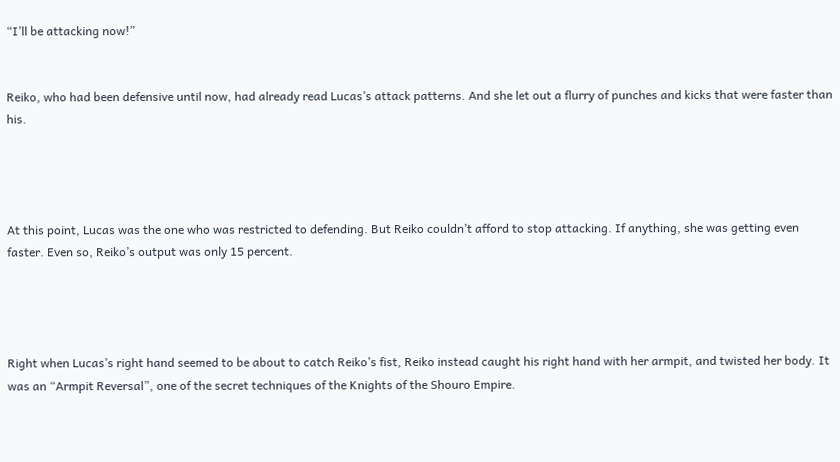“I’ll be attacking now!”


Reiko, who had been defensive until now, had already read Lucas’s attack patterns. And she let out a flurry of punches and kicks that were faster than his.




At this point, Lucas was the one who was restricted to defending. But Reiko couldn’t afford to stop attacking. If anything, she was getting even faster. Even so, Reiko’s output was only 15 percent.




Right when Lucas’s right hand seemed to be about to catch Reiko’s fist, Reiko instead caught his right hand with her armpit, and twisted her body. It was an “Armpit Reversal”, one of the secret techniques of the Knights of the Shouro Empire.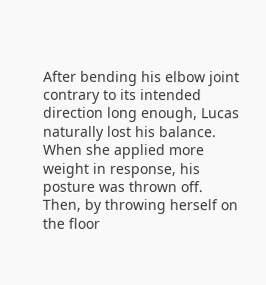After bending his elbow joint contrary to its intended direction long enough, Lucas naturally lost his balance. When she applied more weight in response, his posture was thrown off. Then, by throwing herself on the floor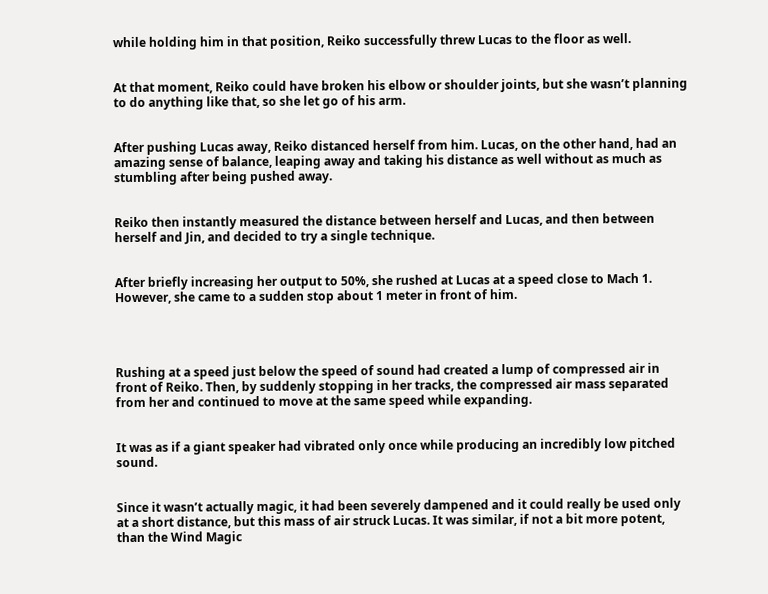while holding him in that position, Reiko successfully threw Lucas to the floor as well.


At that moment, Reiko could have broken his elbow or shoulder joints, but she wasn’t planning to do anything like that, so she let go of his arm.


After pushing Lucas away, Reiko distanced herself from him. Lucas, on the other hand, had an amazing sense of balance, leaping away and taking his distance as well without as much as stumbling after being pushed away.


Reiko then instantly measured the distance between herself and Lucas, and then between herself and Jin, and decided to try a single technique.


After briefly increasing her output to 50%, she rushed at Lucas at a speed close to Mach 1. However, she came to a sudden stop about 1 meter in front of him.




Rushing at a speed just below the speed of sound had created a lump of compressed air in front of Reiko. Then, by suddenly stopping in her tracks, the compressed air mass separated from her and continued to move at the same speed while expanding.


It was as if a giant speaker had vibrated only once while producing an incredibly low pitched sound.


Since it wasn’t actually magic, it had been severely dampened and it could really be used only at a short distance, but this mass of air struck Lucas. It was similar, if not a bit more potent, than the Wind Magic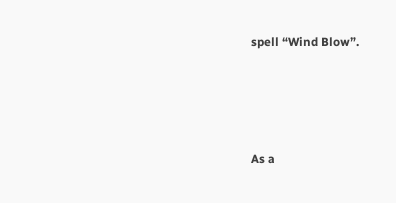spell “Wind Blow”.




As a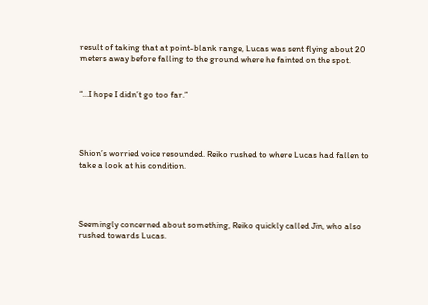result of taking that at point-blank range, Lucas was sent flying about 20 meters away before falling to the ground where he fainted on the spot.


“…I hope I didn’t go too far.”




Shion’s worried voice resounded. Reiko rushed to where Lucas had fallen to take a look at his condition.




Seemingly concerned about something, Reiko quickly called Jin, who also rushed towards Lucas.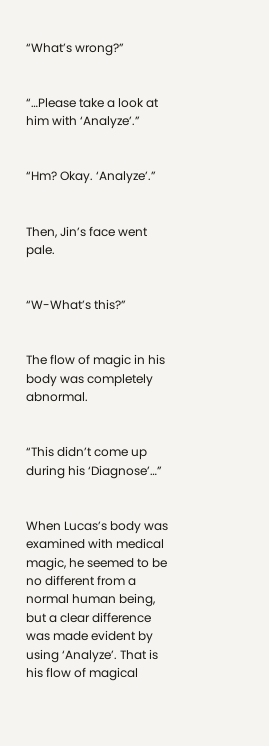“What’s wrong?”


“…Please take a look at him with ‘Analyze’.”


“Hm? Okay. ‘Analyze’.”


Then, Jin’s face went pale.


“W-What’s this?”


The flow of magic in his body was completely abnormal.


“This didn’t come up during his ‘Diagnose’…”


When Lucas’s body was examined with medical magic, he seemed to be no different from a normal human being, but a clear difference was made evident by using ‘Analyze’. That is his flow of magical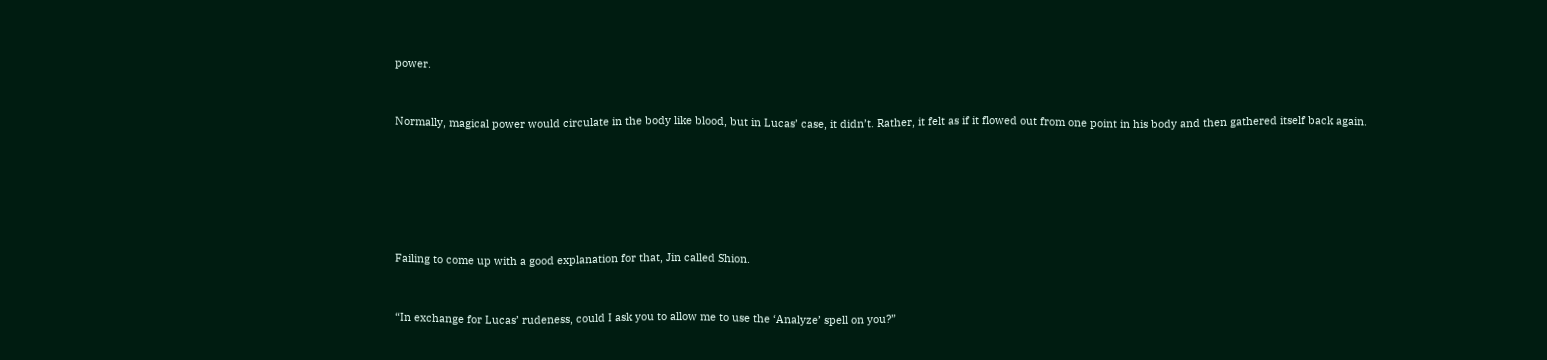power.


Normally, magical power would circulate in the body like blood, but in Lucas’ case, it didn’t. Rather, it felt as if it flowed out from one point in his body and then gathered itself back again.






Failing to come up with a good explanation for that, Jin called Shion.


“In exchange for Lucas’ rudeness, could I ask you to allow me to use the ‘Analyze’ spell on you?”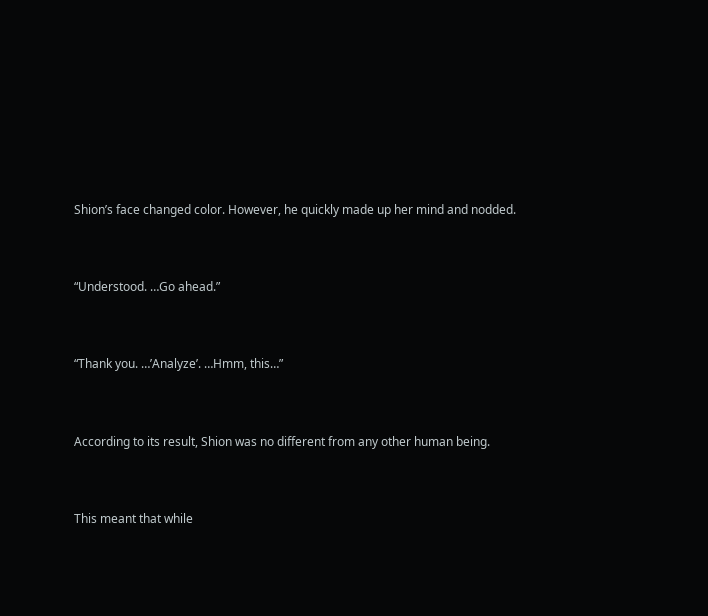Shion’s face changed color. However, he quickly made up her mind and nodded.


“Understood. …Go ahead.”


“Thank you. …’Analyze’. …Hmm, this…”


According to its result, Shion was no different from any other human being.


This meant that while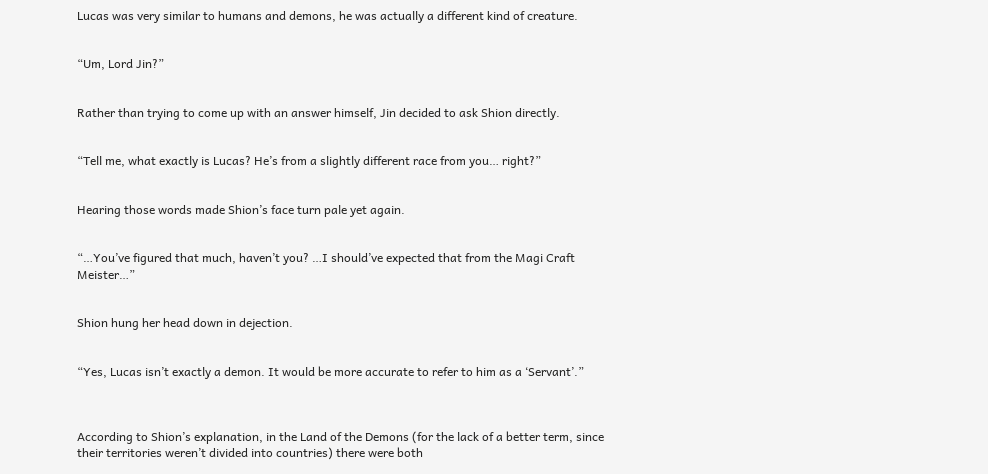Lucas was very similar to humans and demons, he was actually a different kind of creature.


“Um, Lord Jin?”


Rather than trying to come up with an answer himself, Jin decided to ask Shion directly.


“Tell me, what exactly is Lucas? He’s from a slightly different race from you… right?”


Hearing those words made Shion’s face turn pale yet again.


“…You’ve figured that much, haven’t you? …I should’ve expected that from the Magi Craft Meister…”


Shion hung her head down in dejection.


“Yes, Lucas isn’t exactly a demon. It would be more accurate to refer to him as a ‘Servant’.”



According to Shion’s explanation, in the Land of the Demons (for the lack of a better term, since their territories weren’t divided into countries) there were both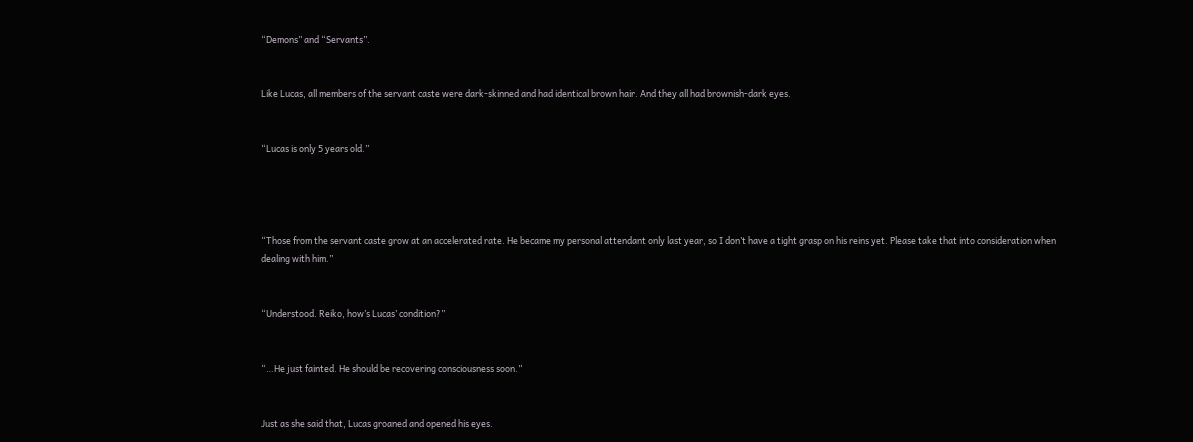“Demons” and “Servants”.


Like Lucas, all members of the servant caste were dark-skinned and had identical brown hair. And they all had brownish-dark eyes.


“Lucas is only 5 years old.”




“Those from the servant caste grow at an accelerated rate. He became my personal attendant only last year, so I don’t have a tight grasp on his reins yet. Please take that into consideration when dealing with him.”


“Understood. Reiko, how’s Lucas’ condition?”


“…He just fainted. He should be recovering consciousness soon.”


Just as she said that, Lucas groaned and opened his eyes.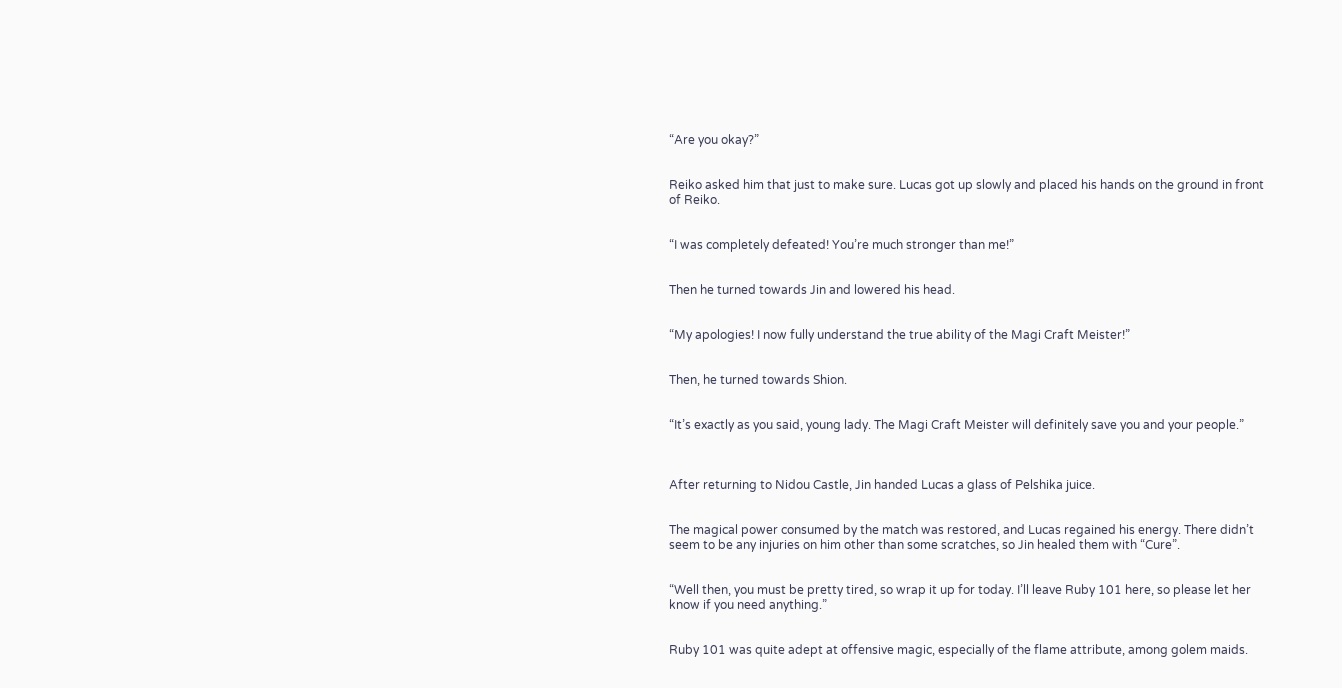“Are you okay?”


Reiko asked him that just to make sure. Lucas got up slowly and placed his hands on the ground in front of Reiko.


“I was completely defeated! You’re much stronger than me!”


Then he turned towards Jin and lowered his head.


“My apologies! I now fully understand the true ability of the Magi Craft Meister!”


Then, he turned towards Shion.


“It’s exactly as you said, young lady. The Magi Craft Meister will definitely save you and your people.”



After returning to Nidou Castle, Jin handed Lucas a glass of Pelshika juice.


The magical power consumed by the match was restored, and Lucas regained his energy. There didn’t seem to be any injuries on him other than some scratches, so Jin healed them with “Cure”.


“Well then, you must be pretty tired, so wrap it up for today. I’ll leave Ruby 101 here, so please let her know if you need anything.”


Ruby 101 was quite adept at offensive magic, especially of the flame attribute, among golem maids.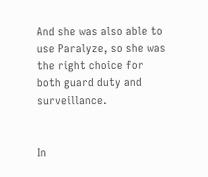And she was also able to use Paralyze, so she was the right choice for both guard duty and surveillance.


In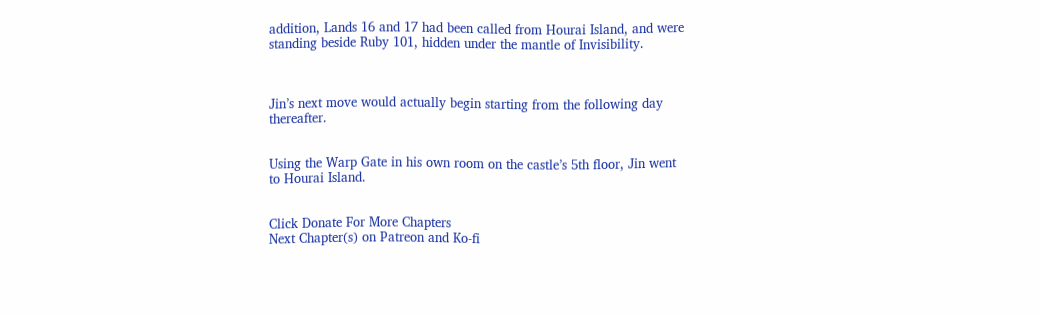addition, Lands 16 and 17 had been called from Hourai Island, and were standing beside Ruby 101, hidden under the mantle of Invisibility.



Jin’s next move would actually begin starting from the following day thereafter.


Using the Warp Gate in his own room on the castle’s 5th floor, Jin went to Hourai Island.


Click Donate For More Chapters
Next Chapter(s) on Patreon and Ko-fi